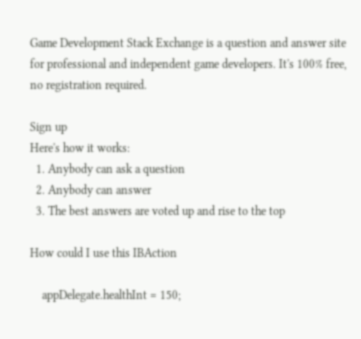Game Development Stack Exchange is a question and answer site for professional and independent game developers. It's 100% free, no registration required.

Sign up
Here's how it works:
  1. Anybody can ask a question
  2. Anybody can answer
  3. The best answers are voted up and rise to the top

How could I use this IBAction

    appDelegate.healthInt = 150;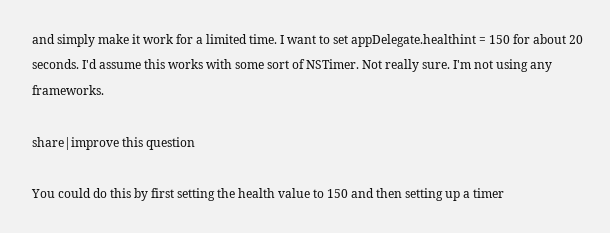and simply make it work for a limited time. I want to set appDelegate.healthint = 150 for about 20 seconds. I'd assume this works with some sort of NSTimer. Not really sure. I'm not using any frameworks.

share|improve this question

You could do this by first setting the health value to 150 and then setting up a timer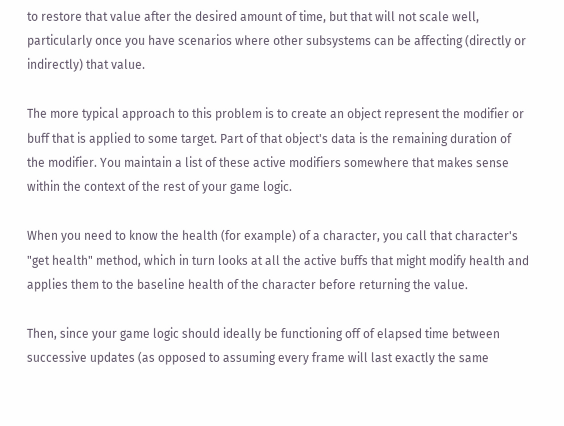to restore that value after the desired amount of time, but that will not scale well, particularly once you have scenarios where other subsystems can be affecting (directly or indirectly) that value.

The more typical approach to this problem is to create an object represent the modifier or buff that is applied to some target. Part of that object's data is the remaining duration of the modifier. You maintain a list of these active modifiers somewhere that makes sense within the context of the rest of your game logic.

When you need to know the health (for example) of a character, you call that character's "get health" method, which in turn looks at all the active buffs that might modify health and applies them to the baseline health of the character before returning the value.

Then, since your game logic should ideally be functioning off of elapsed time between successive updates (as opposed to assuming every frame will last exactly the same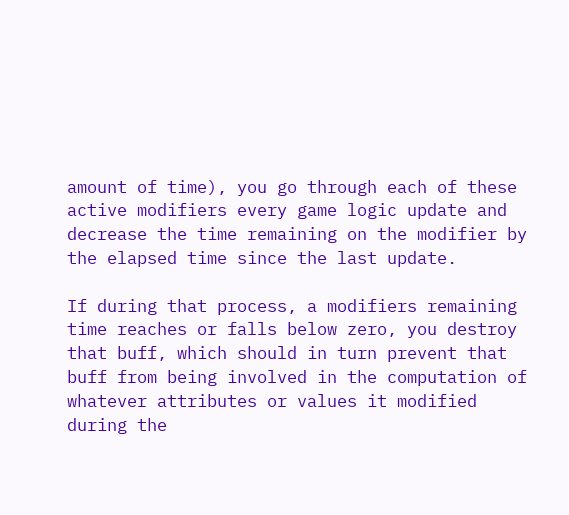amount of time), you go through each of these active modifiers every game logic update and decrease the time remaining on the modifier by the elapsed time since the last update.

If during that process, a modifiers remaining time reaches or falls below zero, you destroy that buff, which should in turn prevent that buff from being involved in the computation of whatever attributes or values it modified during the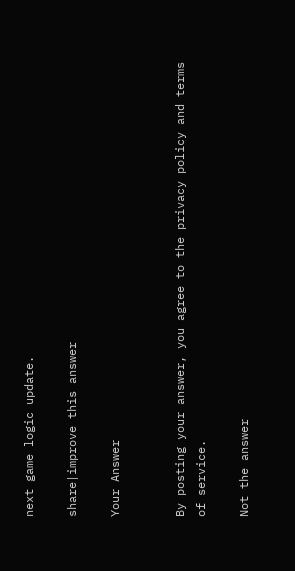next game logic update.

share|improve this answer

Your Answer


By posting your answer, you agree to the privacy policy and terms of service.

Not the answer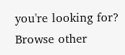you're looking for? Browse other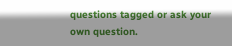questions tagged or ask your own question.